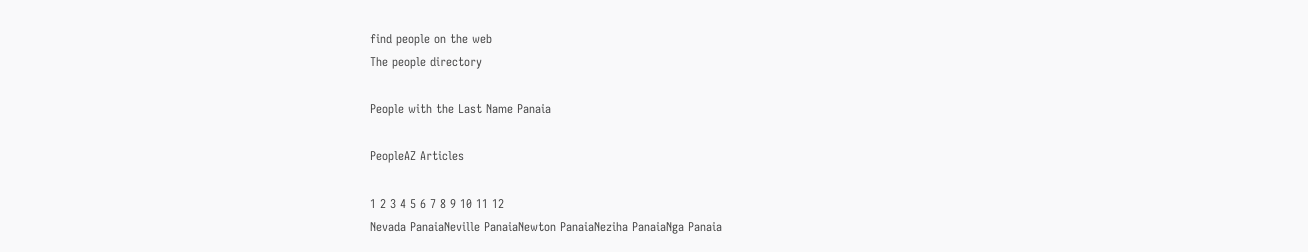find people on the web
The people directory

People with the Last Name Panaia

PeopleAZ Articles

1 2 3 4 5 6 7 8 9 10 11 12
Nevada PanaiaNeville PanaiaNewton PanaiaNeziha PanaiaNga Panaia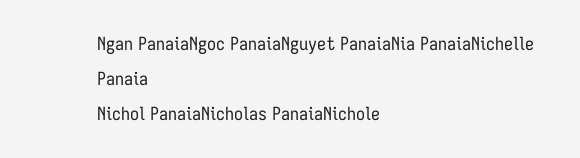Ngan PanaiaNgoc PanaiaNguyet PanaiaNia PanaiaNichelle Panaia
Nichol PanaiaNicholas PanaiaNichole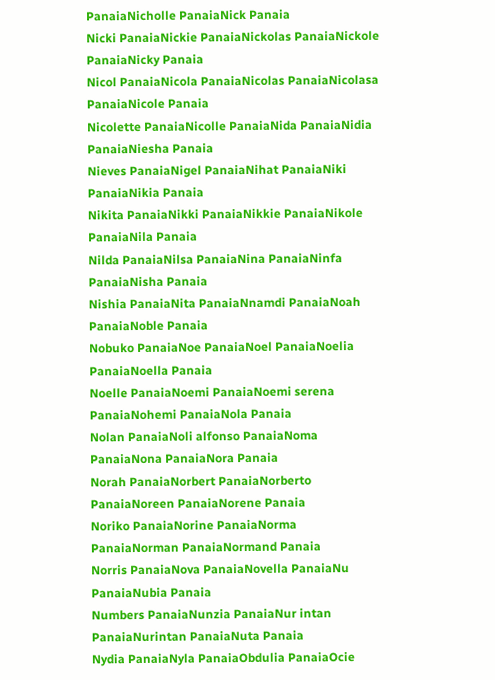PanaiaNicholle PanaiaNick Panaia
Nicki PanaiaNickie PanaiaNickolas PanaiaNickole PanaiaNicky Panaia
Nicol PanaiaNicola PanaiaNicolas PanaiaNicolasa PanaiaNicole Panaia
Nicolette PanaiaNicolle PanaiaNida PanaiaNidia PanaiaNiesha Panaia
Nieves PanaiaNigel PanaiaNihat PanaiaNiki PanaiaNikia Panaia
Nikita PanaiaNikki PanaiaNikkie PanaiaNikole PanaiaNila Panaia
Nilda PanaiaNilsa PanaiaNina PanaiaNinfa PanaiaNisha Panaia
Nishia PanaiaNita PanaiaNnamdi PanaiaNoah PanaiaNoble Panaia
Nobuko PanaiaNoe PanaiaNoel PanaiaNoelia PanaiaNoella Panaia
Noelle PanaiaNoemi PanaiaNoemi serena PanaiaNohemi PanaiaNola Panaia
Nolan PanaiaNoli alfonso PanaiaNoma PanaiaNona PanaiaNora Panaia
Norah PanaiaNorbert PanaiaNorberto PanaiaNoreen PanaiaNorene Panaia
Noriko PanaiaNorine PanaiaNorma PanaiaNorman PanaiaNormand Panaia
Norris PanaiaNova PanaiaNovella PanaiaNu PanaiaNubia Panaia
Numbers PanaiaNunzia PanaiaNur intan PanaiaNurintan PanaiaNuta Panaia
Nydia PanaiaNyla PanaiaObdulia PanaiaOcie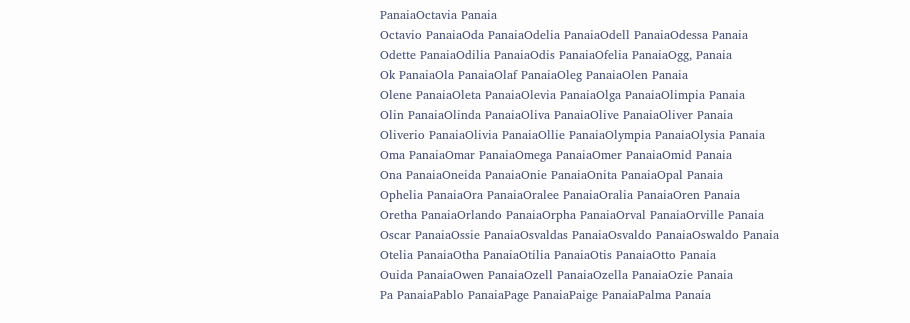PanaiaOctavia Panaia
Octavio PanaiaOda PanaiaOdelia PanaiaOdell PanaiaOdessa Panaia
Odette PanaiaOdilia PanaiaOdis PanaiaOfelia PanaiaOgg, Panaia
Ok PanaiaOla PanaiaOlaf PanaiaOleg PanaiaOlen Panaia
Olene PanaiaOleta PanaiaOlevia PanaiaOlga PanaiaOlimpia Panaia
Olin PanaiaOlinda PanaiaOliva PanaiaOlive PanaiaOliver Panaia
Oliverio PanaiaOlivia PanaiaOllie PanaiaOlympia PanaiaOlysia Panaia
Oma PanaiaOmar PanaiaOmega PanaiaOmer PanaiaOmid Panaia
Ona PanaiaOneida PanaiaOnie PanaiaOnita PanaiaOpal Panaia
Ophelia PanaiaOra PanaiaOralee PanaiaOralia PanaiaOren Panaia
Oretha PanaiaOrlando PanaiaOrpha PanaiaOrval PanaiaOrville Panaia
Oscar PanaiaOssie PanaiaOsvaldas PanaiaOsvaldo PanaiaOswaldo Panaia
Otelia PanaiaOtha PanaiaOtilia PanaiaOtis PanaiaOtto Panaia
Ouida PanaiaOwen PanaiaOzell PanaiaOzella PanaiaOzie Panaia
Pa PanaiaPablo PanaiaPage PanaiaPaige PanaiaPalma Panaia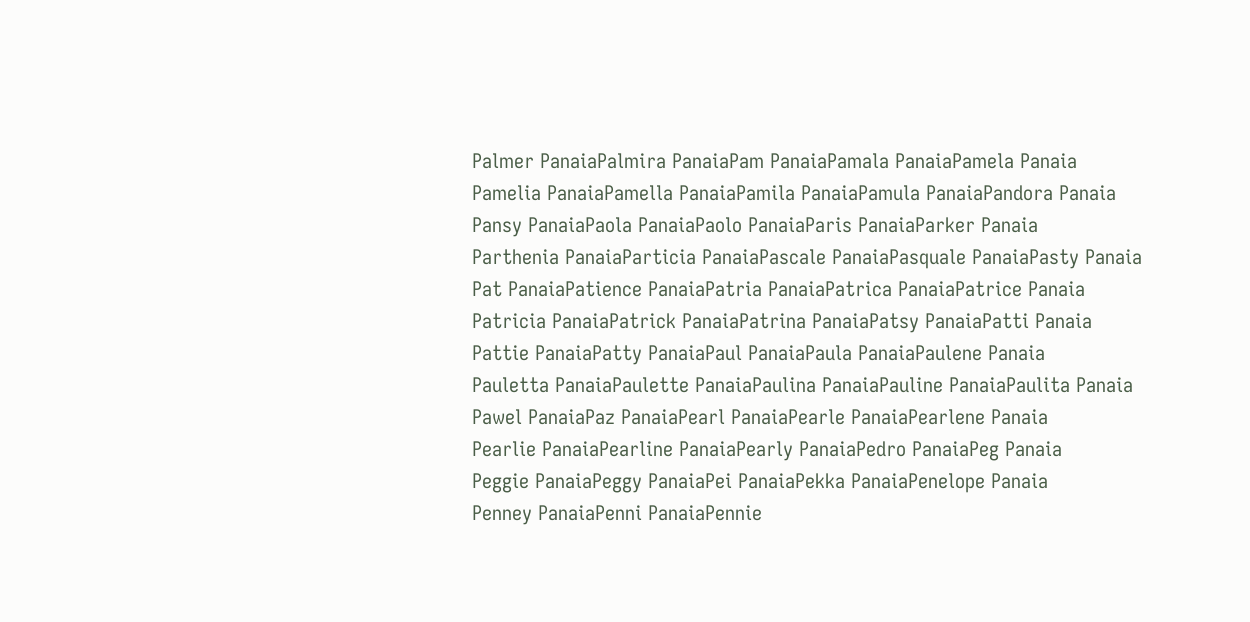Palmer PanaiaPalmira PanaiaPam PanaiaPamala PanaiaPamela Panaia
Pamelia PanaiaPamella PanaiaPamila PanaiaPamula PanaiaPandora Panaia
Pansy PanaiaPaola PanaiaPaolo PanaiaParis PanaiaParker Panaia
Parthenia PanaiaParticia PanaiaPascale PanaiaPasquale PanaiaPasty Panaia
Pat PanaiaPatience PanaiaPatria PanaiaPatrica PanaiaPatrice Panaia
Patricia PanaiaPatrick PanaiaPatrina PanaiaPatsy PanaiaPatti Panaia
Pattie PanaiaPatty PanaiaPaul PanaiaPaula PanaiaPaulene Panaia
Pauletta PanaiaPaulette PanaiaPaulina PanaiaPauline PanaiaPaulita Panaia
Pawel PanaiaPaz PanaiaPearl PanaiaPearle PanaiaPearlene Panaia
Pearlie PanaiaPearline PanaiaPearly PanaiaPedro PanaiaPeg Panaia
Peggie PanaiaPeggy PanaiaPei PanaiaPekka PanaiaPenelope Panaia
Penney PanaiaPenni PanaiaPennie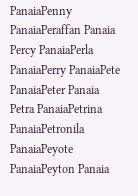PanaiaPenny PanaiaPeraffan Panaia
Percy PanaiaPerla PanaiaPerry PanaiaPete PanaiaPeter Panaia
Petra PanaiaPetrina PanaiaPetronila PanaiaPeyote PanaiaPeyton Panaia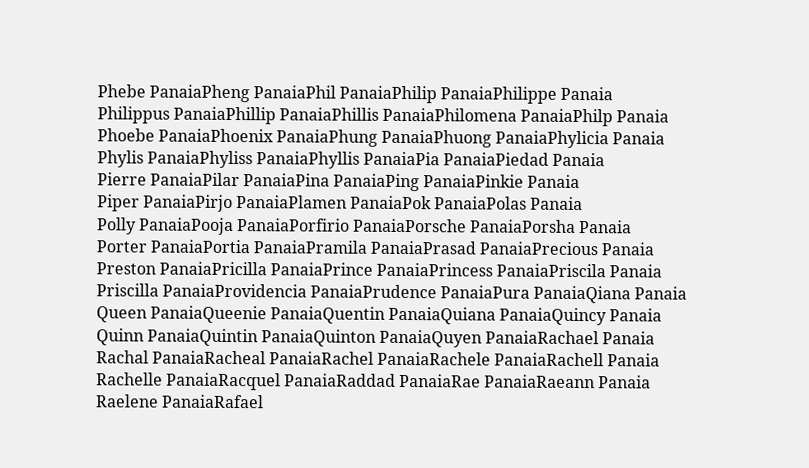Phebe PanaiaPheng PanaiaPhil PanaiaPhilip PanaiaPhilippe Panaia
Philippus PanaiaPhillip PanaiaPhillis PanaiaPhilomena PanaiaPhilp Panaia
Phoebe PanaiaPhoenix PanaiaPhung PanaiaPhuong PanaiaPhylicia Panaia
Phylis PanaiaPhyliss PanaiaPhyllis PanaiaPia PanaiaPiedad Panaia
Pierre PanaiaPilar PanaiaPina PanaiaPing PanaiaPinkie Panaia
Piper PanaiaPirjo PanaiaPlamen PanaiaPok PanaiaPolas Panaia
Polly PanaiaPooja PanaiaPorfirio PanaiaPorsche PanaiaPorsha Panaia
Porter PanaiaPortia PanaiaPramila PanaiaPrasad PanaiaPrecious Panaia
Preston PanaiaPricilla PanaiaPrince PanaiaPrincess PanaiaPriscila Panaia
Priscilla PanaiaProvidencia PanaiaPrudence PanaiaPura PanaiaQiana Panaia
Queen PanaiaQueenie PanaiaQuentin PanaiaQuiana PanaiaQuincy Panaia
Quinn PanaiaQuintin PanaiaQuinton PanaiaQuyen PanaiaRachael Panaia
Rachal PanaiaRacheal PanaiaRachel PanaiaRachele PanaiaRachell Panaia
Rachelle PanaiaRacquel PanaiaRaddad PanaiaRae PanaiaRaeann Panaia
Raelene PanaiaRafael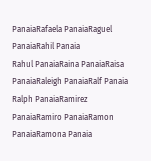PanaiaRafaela PanaiaRaguel PanaiaRahil Panaia
Rahul PanaiaRaina PanaiaRaisa PanaiaRaleigh PanaiaRalf Panaia
Ralph PanaiaRamirez PanaiaRamiro PanaiaRamon PanaiaRamona Panaia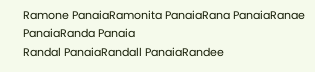Ramone PanaiaRamonita PanaiaRana PanaiaRanae PanaiaRanda Panaia
Randal PanaiaRandall PanaiaRandee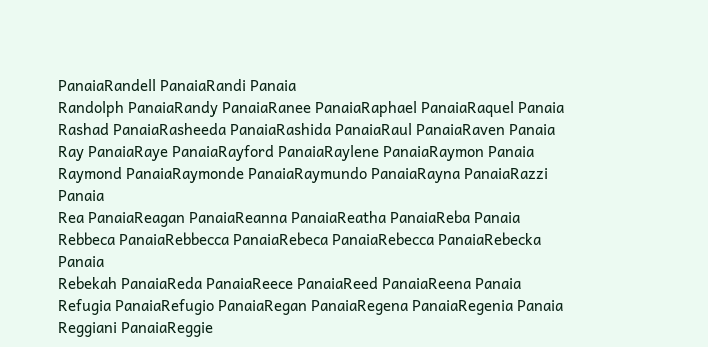PanaiaRandell PanaiaRandi Panaia
Randolph PanaiaRandy PanaiaRanee PanaiaRaphael PanaiaRaquel Panaia
Rashad PanaiaRasheeda PanaiaRashida PanaiaRaul PanaiaRaven Panaia
Ray PanaiaRaye PanaiaRayford PanaiaRaylene PanaiaRaymon Panaia
Raymond PanaiaRaymonde PanaiaRaymundo PanaiaRayna PanaiaRazzi Panaia
Rea PanaiaReagan PanaiaReanna PanaiaReatha PanaiaReba Panaia
Rebbeca PanaiaRebbecca PanaiaRebeca PanaiaRebecca PanaiaRebecka Panaia
Rebekah PanaiaReda PanaiaReece PanaiaReed PanaiaReena Panaia
Refugia PanaiaRefugio PanaiaRegan PanaiaRegena PanaiaRegenia Panaia
Reggiani PanaiaReggie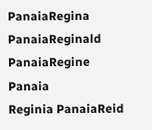PanaiaRegina PanaiaReginald PanaiaRegine Panaia
Reginia PanaiaReid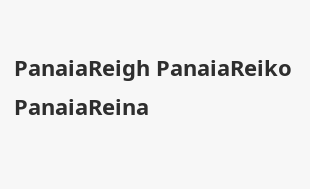PanaiaReigh PanaiaReiko PanaiaReina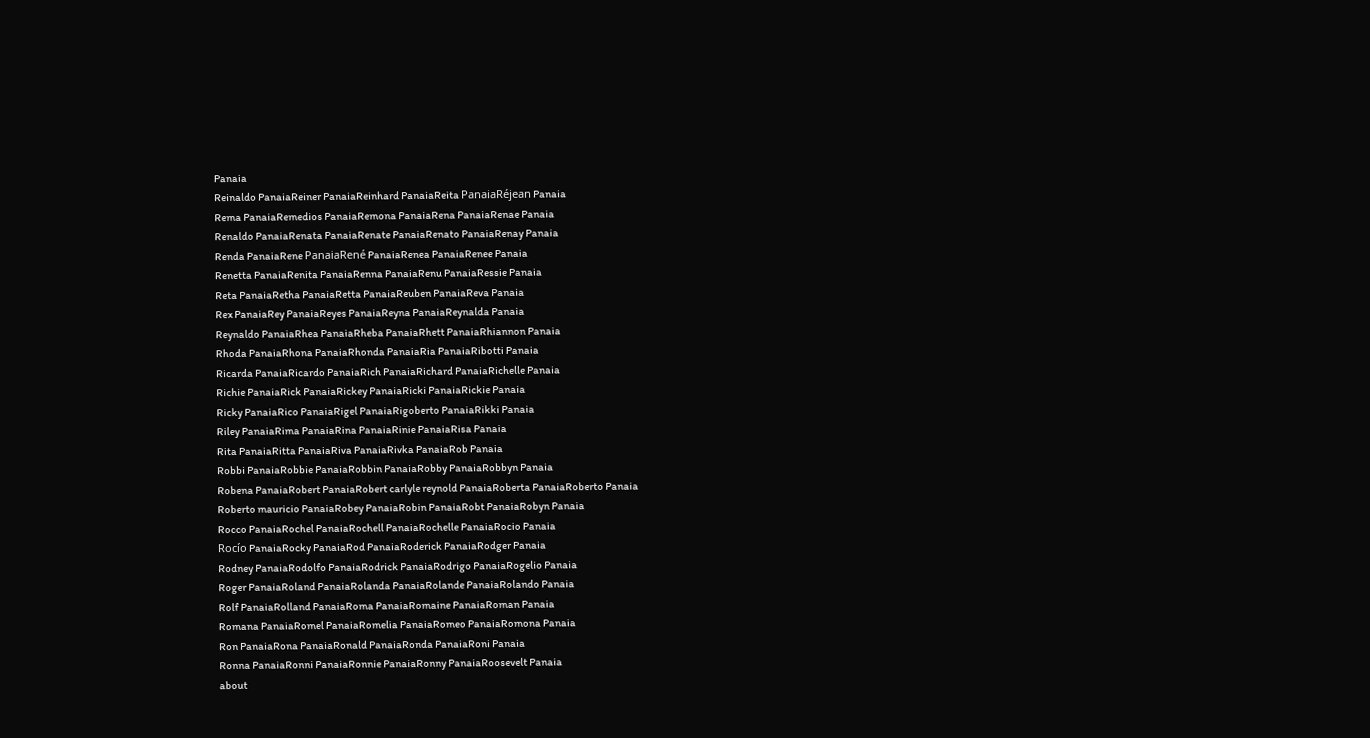Panaia
Reinaldo PanaiaReiner PanaiaReinhard PanaiaReita PanaiaRéjean Panaia
Rema PanaiaRemedios PanaiaRemona PanaiaRena PanaiaRenae Panaia
Renaldo PanaiaRenata PanaiaRenate PanaiaRenato PanaiaRenay Panaia
Renda PanaiaRene PanaiaRené PanaiaRenea PanaiaRenee Panaia
Renetta PanaiaRenita PanaiaRenna PanaiaRenu PanaiaRessie Panaia
Reta PanaiaRetha PanaiaRetta PanaiaReuben PanaiaReva Panaia
Rex PanaiaRey PanaiaReyes PanaiaReyna PanaiaReynalda Panaia
Reynaldo PanaiaRhea PanaiaRheba PanaiaRhett PanaiaRhiannon Panaia
Rhoda PanaiaRhona PanaiaRhonda PanaiaRia PanaiaRibotti Panaia
Ricarda PanaiaRicardo PanaiaRich PanaiaRichard PanaiaRichelle Panaia
Richie PanaiaRick PanaiaRickey PanaiaRicki PanaiaRickie Panaia
Ricky PanaiaRico PanaiaRigel PanaiaRigoberto PanaiaRikki Panaia
Riley PanaiaRima PanaiaRina PanaiaRinie PanaiaRisa Panaia
Rita PanaiaRitta PanaiaRiva PanaiaRivka PanaiaRob Panaia
Robbi PanaiaRobbie PanaiaRobbin PanaiaRobby PanaiaRobbyn Panaia
Robena PanaiaRobert PanaiaRobert carlyle reynold PanaiaRoberta PanaiaRoberto Panaia
Roberto mauricio PanaiaRobey PanaiaRobin PanaiaRobt PanaiaRobyn Panaia
Rocco PanaiaRochel PanaiaRochell PanaiaRochelle PanaiaRocio Panaia
Rocío PanaiaRocky PanaiaRod PanaiaRoderick PanaiaRodger Panaia
Rodney PanaiaRodolfo PanaiaRodrick PanaiaRodrigo PanaiaRogelio Panaia
Roger PanaiaRoland PanaiaRolanda PanaiaRolande PanaiaRolando Panaia
Rolf PanaiaRolland PanaiaRoma PanaiaRomaine PanaiaRoman Panaia
Romana PanaiaRomel PanaiaRomelia PanaiaRomeo PanaiaRomona Panaia
Ron PanaiaRona PanaiaRonald PanaiaRonda PanaiaRoni Panaia
Ronna PanaiaRonni PanaiaRonnie PanaiaRonny PanaiaRoosevelt Panaia
about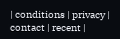| conditions | privacy | contact | recent |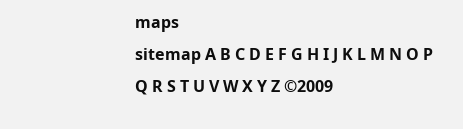maps
sitemap A B C D E F G H I J K L M N O P Q R S T U V W X Y Z ©2009